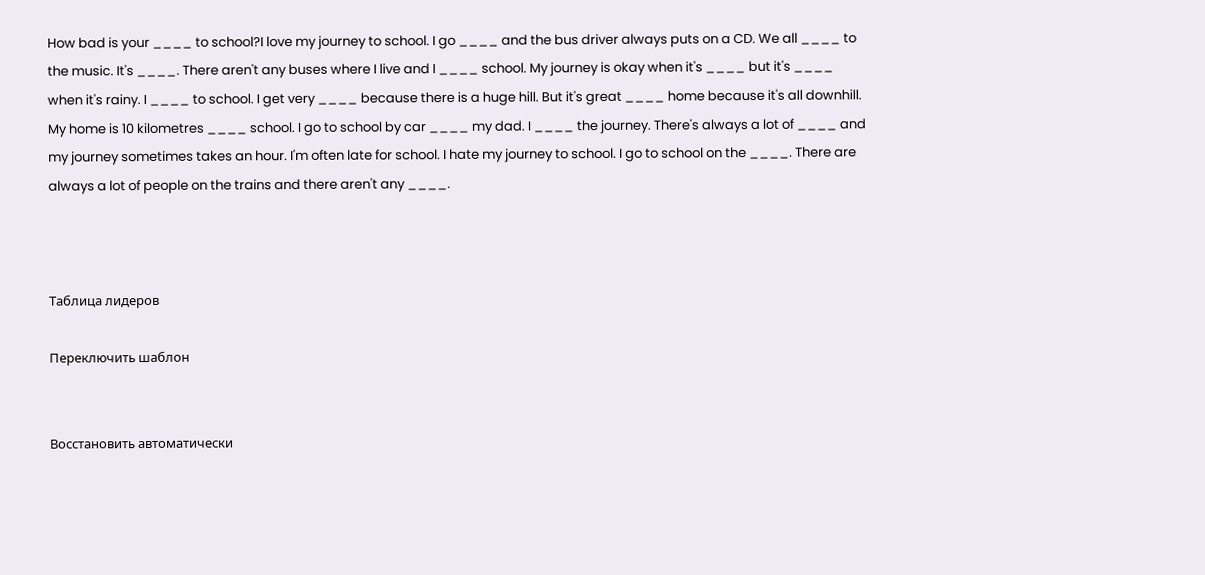How bad is your ____ to school?I love my journey to school. I go ____ and the bus driver always puts on a CD. We all ____ to the music. It's ____. There aren't any buses where I live and I ____ school. My journey is okay when it's ____ but it's ____ when it's rainy. I ____ to school. I get very ____ because there is a huge hill. But it's great ____ home because it's all downhill. My home is 10 kilometres ____ school. I go to school by car ____ my dad. I ____ the journey. There's always a lot of ____ and my journey sometimes takes an hour. I'm often late for school. I hate my journey to school. I go to school on the ____. There are always a lot of people on the trains and there aren't any ____.



Таблица лидеров

Переключить шаблон


Восстановить автоматически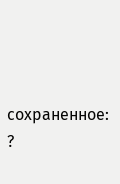сохраненное: ?